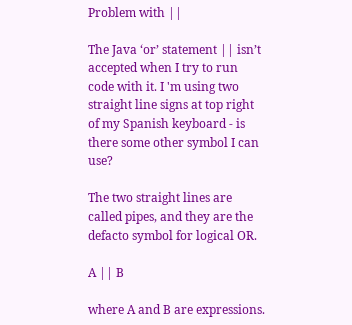Problem with ||

The Java ‘or’ statement || isn’t accepted when I try to run code with it. I 'm using two straight line signs at top right of my Spanish keyboard - is there some other symbol I can use?

The two straight lines are called pipes, and they are the defacto symbol for logical OR.

A || B

where A and B are expressions.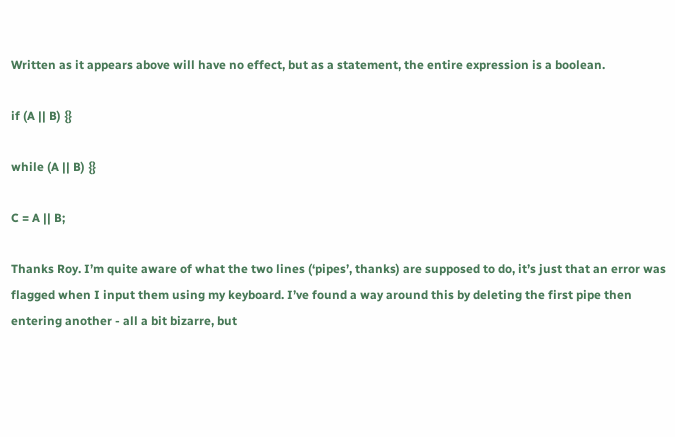Written as it appears above will have no effect, but as a statement, the entire expression is a boolean.

if (A || B) {}

while (A || B) {}

C = A || B;

Thanks Roy. I’m quite aware of what the two lines (‘pipes’, thanks) are supposed to do, it’s just that an error was flagged when I input them using my keyboard. I’ve found a way around this by deleting the first pipe then entering another - all a bit bizarre, but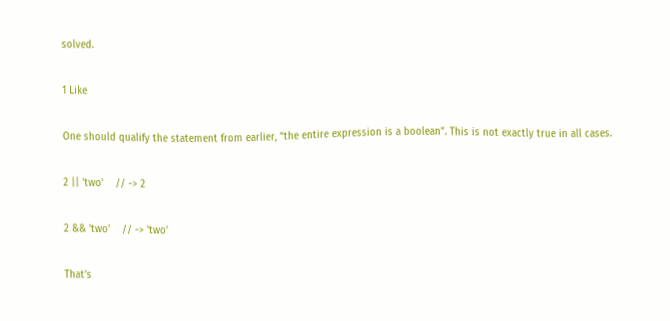solved.

1 Like

One should qualify the statement from earlier, “the entire expression is a boolean”. This is not exactly true in all cases.

2 || 'two'    // -> 2

2 && 'two'    // -> 'two'

That’s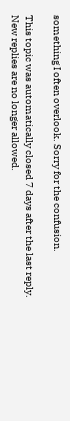something I often overlook. Sorry for the confusion.

This topic was automatically closed 7 days after the last reply. New replies are no longer allowed.